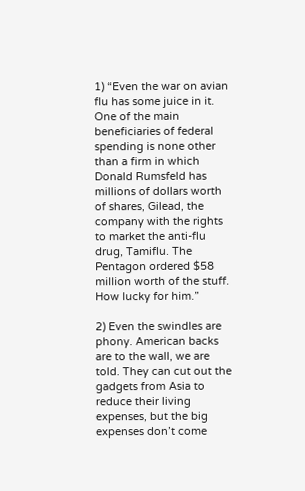1) “Even the war on avian flu has some juice in it. One of the main beneficiaries of federal spending is none other than a firm in which Donald Rumsfeld has millions of dollars worth of shares, Gilead, the company with the rights to market the anti-flu drug, Tamiflu. The Pentagon ordered $58 million worth of the stuff. How lucky for him.”

2) Even the swindles are phony. American backs are to the wall, we are told. They can cut out the gadgets from Asia to reduce their living expenses, but the big expenses don’t come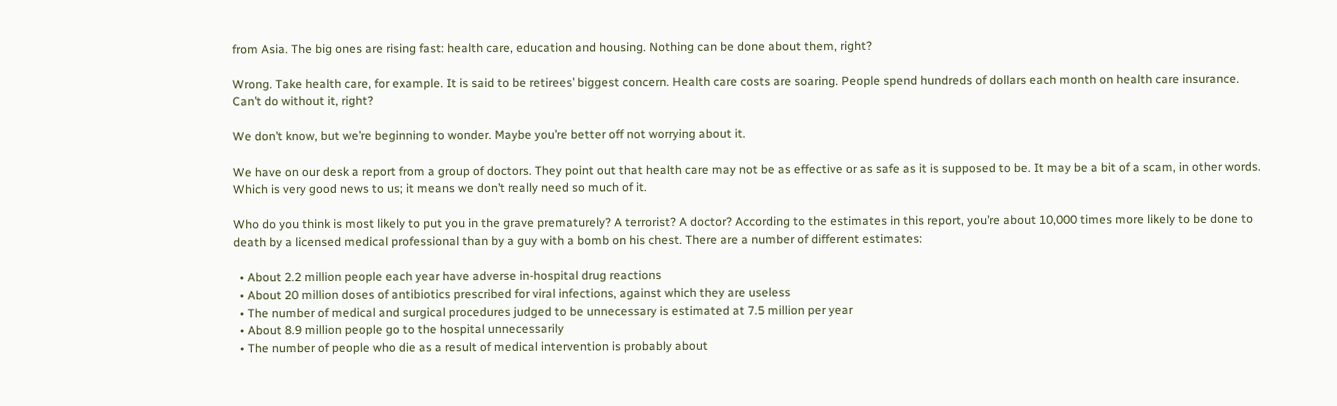from Asia. The big ones are rising fast: health care, education and housing. Nothing can be done about them, right?

Wrong. Take health care, for example. It is said to be retirees’ biggest concern. Health care costs are soaring. People spend hundreds of dollars each month on health care insurance. Can’t do without it, right?

We don’t know, but we’re beginning to wonder. Maybe you’re better off not worrying about it.

We have on our desk a report from a group of doctors. They point out that health care may not be as effective or as safe as it is supposed to be. It may be a bit of a scam, in other words. Which is very good news to us; it means we don’t really need so much of it.

Who do you think is most likely to put you in the grave prematurely? A terrorist? A doctor? According to the estimates in this report, you’re about 10,000 times more likely to be done to death by a licensed medical professional than by a guy with a bomb on his chest. There are a number of different estimates:

  • About 2.2 million people each year have adverse in-hospital drug reactions
  • About 20 million doses of antibiotics prescribed for viral infections, against which they are useless
  • The number of medical and surgical procedures judged to be unnecessary is estimated at 7.5 million per year
  • About 8.9 million people go to the hospital unnecessarily
  • The number of people who die as a result of medical intervention is probably about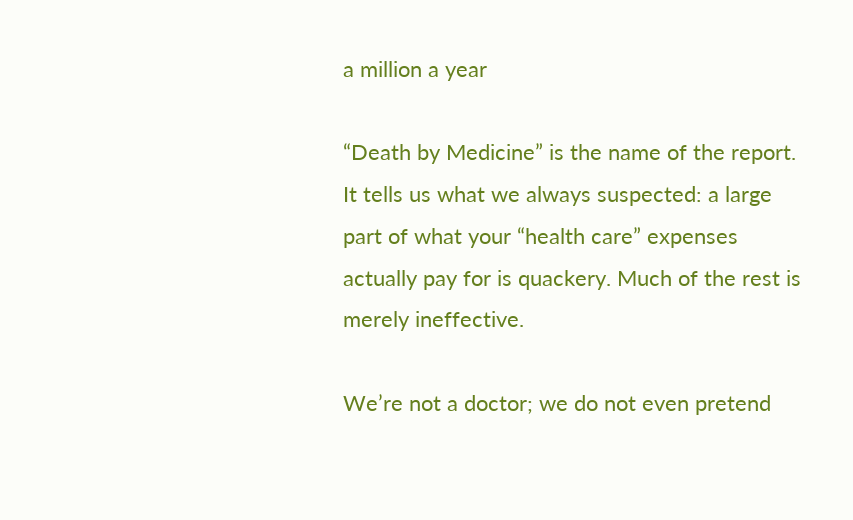a million a year

“Death by Medicine” is the name of the report. It tells us what we always suspected: a large part of what your “health care” expenses actually pay for is quackery. Much of the rest is merely ineffective.

We’re not a doctor; we do not even pretend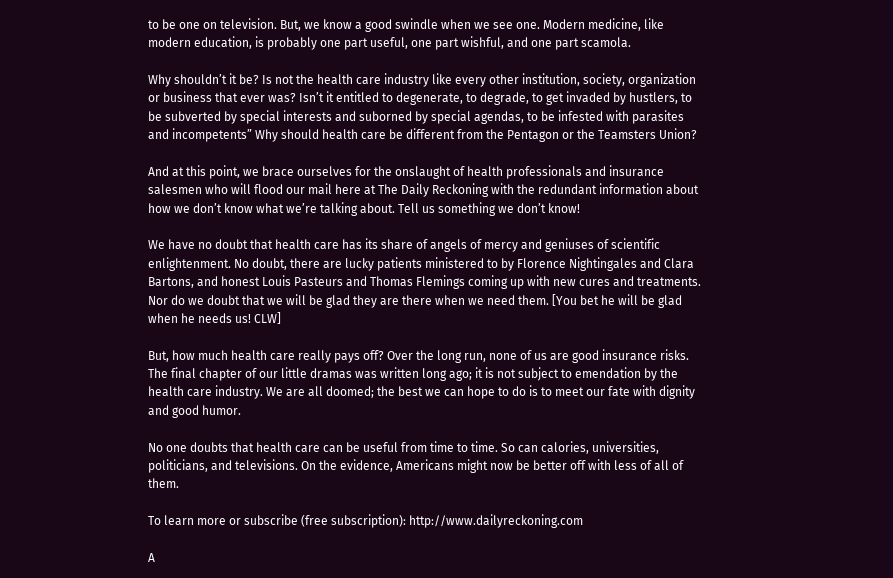to be one on television. But, we know a good swindle when we see one. Modern medicine, like modern education, is probably one part useful, one part wishful, and one part scamola.

Why shouldn’t it be? Is not the health care industry like every other institution, society, organization or business that ever was? Isn’t it entitled to degenerate, to degrade, to get invaded by hustlers, to be subverted by special interests and suborned by special agendas, to be infested with parasites and incompetents” Why should health care be different from the Pentagon or the Teamsters Union?

And at this point, we brace ourselves for the onslaught of health professionals and insurance salesmen who will flood our mail here at The Daily Reckoning with the redundant information about how we don’t know what we’re talking about. Tell us something we don’t know!

We have no doubt that health care has its share of angels of mercy and geniuses of scientific enlightenment. No doubt, there are lucky patients ministered to by Florence Nightingales and Clara Bartons, and honest Louis Pasteurs and Thomas Flemings coming up with new cures and treatments. Nor do we doubt that we will be glad they are there when we need them. [You bet he will be glad when he needs us! CLW]

But, how much health care really pays off? Over the long run, none of us are good insurance risks. The final chapter of our little dramas was written long ago; it is not subject to emendation by the health care industry. We are all doomed; the best we can hope to do is to meet our fate with dignity and good humor.

No one doubts that health care can be useful from time to time. So can calories, universities, politicians, and televisions. On the evidence, Americans might now be better off with less of all of them.

To learn more or subscribe (free subscription): http://www.dailyreckoning.com

A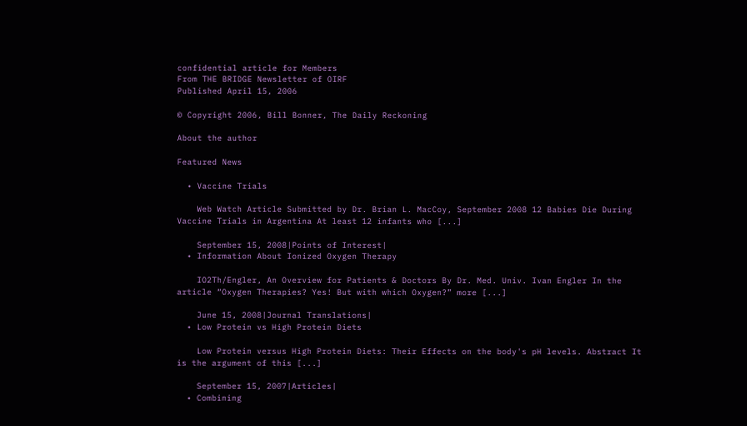confidential article for Members
From THE BRIDGE Newsletter of OIRF
Published April 15, 2006

© Copyright 2006, Bill Bonner, The Daily Reckoning

About the author

Featured News

  • Vaccine Trials

    Web Watch Article Submitted by Dr. Brian L. MacCoy, September 2008 12 Babies Die During Vaccine Trials in Argentina At least 12 infants who [...]

    September 15, 2008|Points of Interest|
  • Information About Ionized Oxygen Therapy

    IO2Th/Engler, An Overview for Patients & Doctors By Dr. Med. Univ. Ivan Engler In the article “Oxygen Therapies? Yes! But with which Oxygen?” more [...]

    June 15, 2008|Journal Translations|
  • Low Protein vs High Protein Diets

    Low Protein versus High Protein Diets: Their Effects on the body's pH levels. Abstract It is the argument of this [...]

    September 15, 2007|Articles|
  • Combining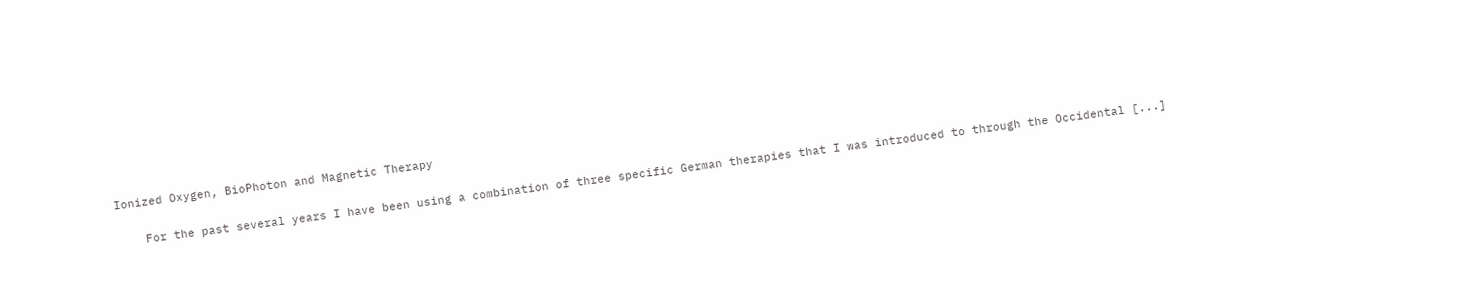Ionized Oxygen, BioPhoton and Magnetic Therapy

    For the past several years I have been using a combination of three specific German therapies that I was introduced to through the Occidental [...]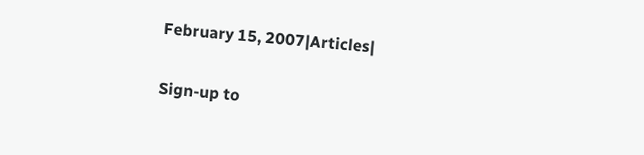February 15, 2007|Articles|

Sign-up to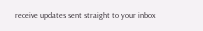receive updates sent straight to your inbox